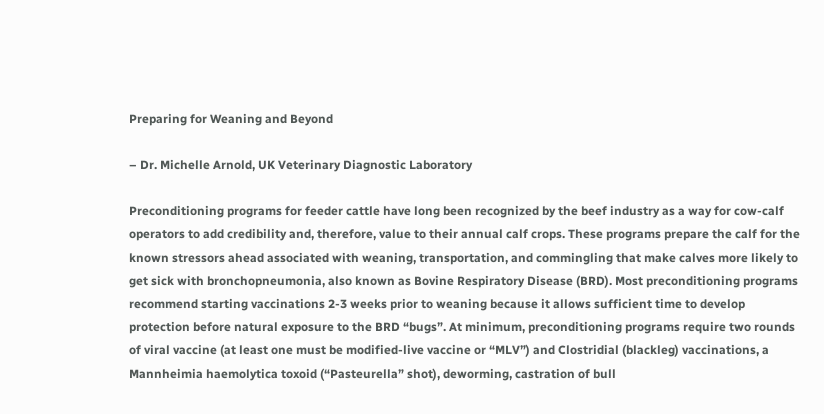Preparing for Weaning and Beyond

– Dr. Michelle Arnold, UK Veterinary Diagnostic Laboratory

Preconditioning programs for feeder cattle have long been recognized by the beef industry as a way for cow-calf operators to add credibility and, therefore, value to their annual calf crops. These programs prepare the calf for the known stressors ahead associated with weaning, transportation, and commingling that make calves more likely to get sick with bronchopneumonia, also known as Bovine Respiratory Disease (BRD). Most preconditioning programs recommend starting vaccinations 2-3 weeks prior to weaning because it allows sufficient time to develop protection before natural exposure to the BRD “bugs”. At minimum, preconditioning programs require two rounds of viral vaccine (at least one must be modified-live vaccine or “MLV”) and Clostridial (blackleg) vaccinations, a Mannheimia haemolytica toxoid (“Pasteurella” shot), deworming, castration of bull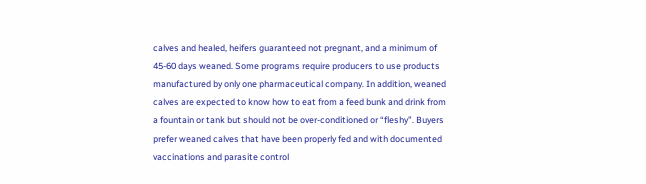calves and healed, heifers guaranteed not pregnant, and a minimum of 45-60 days weaned. Some programs require producers to use products manufactured by only one pharmaceutical company. In addition, weaned calves are expected to know how to eat from a feed bunk and drink from a fountain or tank but should not be over-conditioned or “fleshy”. Buyers prefer weaned calves that have been properly fed and with documented vaccinations and parasite control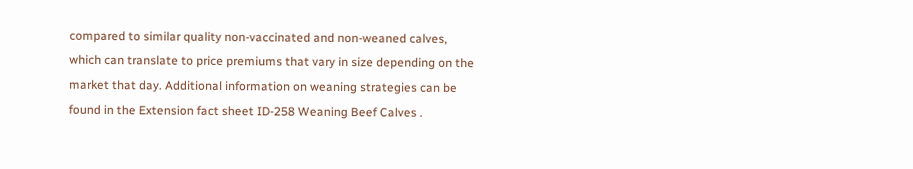compared to similar quality non-vaccinated and non-weaned calves, which can translate to price premiums that vary in size depending on the market that day. Additional information on weaning strategies can be found in the Extension fact sheet ID-258 Weaning Beef Calves .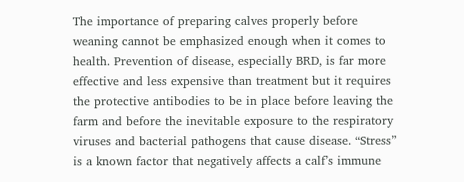The importance of preparing calves properly before weaning cannot be emphasized enough when it comes to health. Prevention of disease, especially BRD, is far more effective and less expensive than treatment but it requires the protective antibodies to be in place before leaving the farm and before the inevitable exposure to the respiratory viruses and bacterial pathogens that cause disease. “Stress” is a known factor that negatively affects a calf’s immune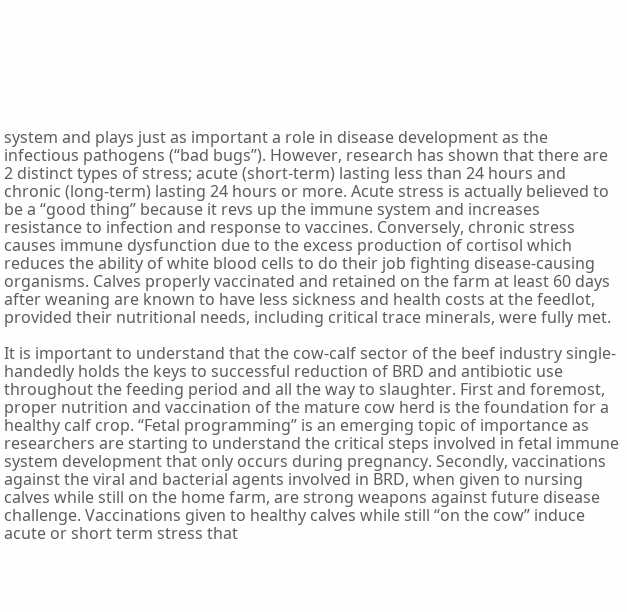system and plays just as important a role in disease development as the infectious pathogens (“bad bugs”). However, research has shown that there are 2 distinct types of stress; acute (short-term) lasting less than 24 hours and chronic (long-term) lasting 24 hours or more. Acute stress is actually believed to be a “good thing” because it revs up the immune system and increases resistance to infection and response to vaccines. Conversely, chronic stress causes immune dysfunction due to the excess production of cortisol which reduces the ability of white blood cells to do their job fighting disease-causing organisms. Calves properly vaccinated and retained on the farm at least 60 days after weaning are known to have less sickness and health costs at the feedlot, provided their nutritional needs, including critical trace minerals, were fully met.

It is important to understand that the cow-calf sector of the beef industry single-handedly holds the keys to successful reduction of BRD and antibiotic use throughout the feeding period and all the way to slaughter. First and foremost, proper nutrition and vaccination of the mature cow herd is the foundation for a healthy calf crop. “Fetal programming” is an emerging topic of importance as researchers are starting to understand the critical steps involved in fetal immune system development that only occurs during pregnancy. Secondly, vaccinations against the viral and bacterial agents involved in BRD, when given to nursing calves while still on the home farm, are strong weapons against future disease challenge. Vaccinations given to healthy calves while still “on the cow” induce acute or short term stress that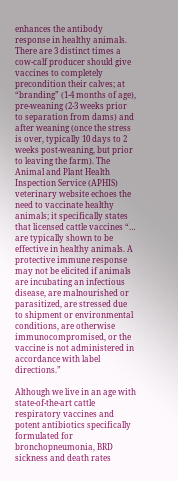enhances the antibody response in healthy animals. There are 3 distinct times a cow-calf producer should give vaccines to completely precondition their calves; at “branding” (1-4 months of age), pre-weaning (2-3 weeks prior to separation from dams) and after weaning (once the stress is over, typically 10 days to 2 weeks post-weaning, but prior to leaving the farm). The Animal and Plant Health Inspection Service (APHIS) veterinary website echoes the need to vaccinate healthy animals; it specifically states that licensed cattle vaccines “… are typically shown to be effective in healthy animals. A protective immune response may not be elicited if animals are incubating an infectious disease, are malnourished or parasitized, are stressed due to shipment or environmental conditions, are otherwise immunocompromised, or the vaccine is not administered in accordance with label directions.”

Although we live in an age with state-of-the-art cattle respiratory vaccines and potent antibiotics specifically formulated for bronchopneumonia, BRD sickness and death rates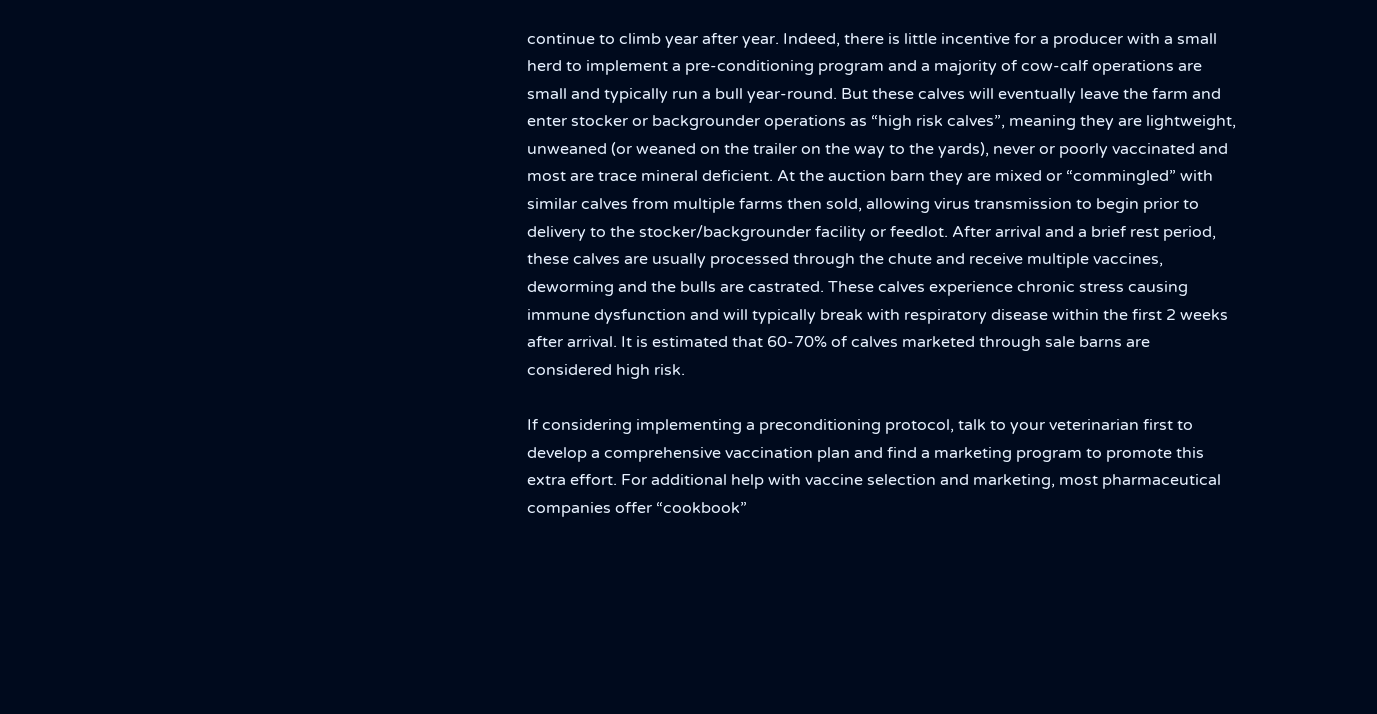continue to climb year after year. Indeed, there is little incentive for a producer with a small herd to implement a pre-conditioning program and a majority of cow-calf operations are small and typically run a bull year-round. But these calves will eventually leave the farm and enter stocker or backgrounder operations as “high risk calves”, meaning they are lightweight, unweaned (or weaned on the trailer on the way to the yards), never or poorly vaccinated and most are trace mineral deficient. At the auction barn they are mixed or “commingled” with similar calves from multiple farms then sold, allowing virus transmission to begin prior to delivery to the stocker/backgrounder facility or feedlot. After arrival and a brief rest period, these calves are usually processed through the chute and receive multiple vaccines, deworming and the bulls are castrated. These calves experience chronic stress causing immune dysfunction and will typically break with respiratory disease within the first 2 weeks after arrival. It is estimated that 60-70% of calves marketed through sale barns are considered high risk.

If considering implementing a preconditioning protocol, talk to your veterinarian first to develop a comprehensive vaccination plan and find a marketing program to promote this extra effort. For additional help with vaccine selection and marketing, most pharmaceutical companies offer “cookbook”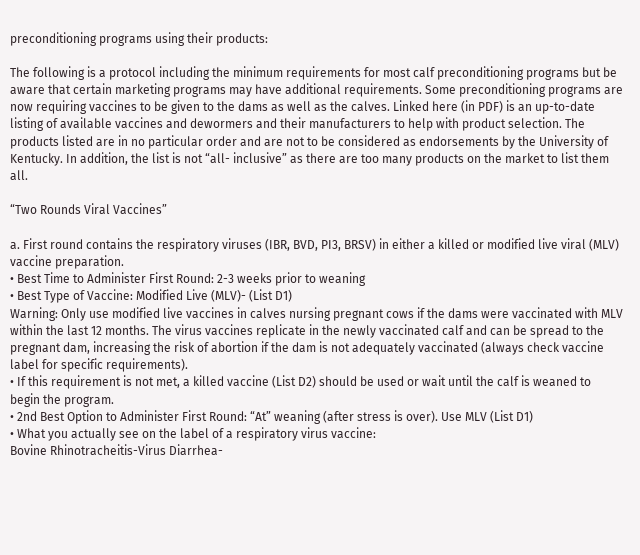preconditioning programs using their products:

The following is a protocol including the minimum requirements for most calf preconditioning programs but be aware that certain marketing programs may have additional requirements. Some preconditioning programs are now requiring vaccines to be given to the dams as well as the calves. Linked here (in PDF) is an up-to-date listing of available vaccines and dewormers and their manufacturers to help with product selection. The products listed are in no particular order and are not to be considered as endorsements by the University of Kentucky. In addition, the list is not “all- inclusive” as there are too many products on the market to list them all.

“Two Rounds Viral Vaccines”

a. First round contains the respiratory viruses (IBR, BVD, PI3, BRSV) in either a killed or modified live viral (MLV) vaccine preparation.
• Best Time to Administer First Round: 2-3 weeks prior to weaning
• Best Type of Vaccine: Modified Live (MLV)- (List D1)
Warning: Only use modified live vaccines in calves nursing pregnant cows if the dams were vaccinated with MLV within the last 12 months. The virus vaccines replicate in the newly vaccinated calf and can be spread to the pregnant dam, increasing the risk of abortion if the dam is not adequately vaccinated (always check vaccine label for specific requirements).
• If this requirement is not met, a killed vaccine (List D2) should be used or wait until the calf is weaned to begin the program.
• 2nd Best Option to Administer First Round: “At” weaning (after stress is over). Use MLV (List D1)
• What you actually see on the label of a respiratory virus vaccine:
Bovine Rhinotracheitis-Virus Diarrhea-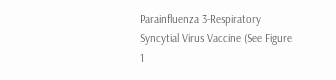Parainfluenza 3-Respiratory Syncytial Virus Vaccine (See Figure 1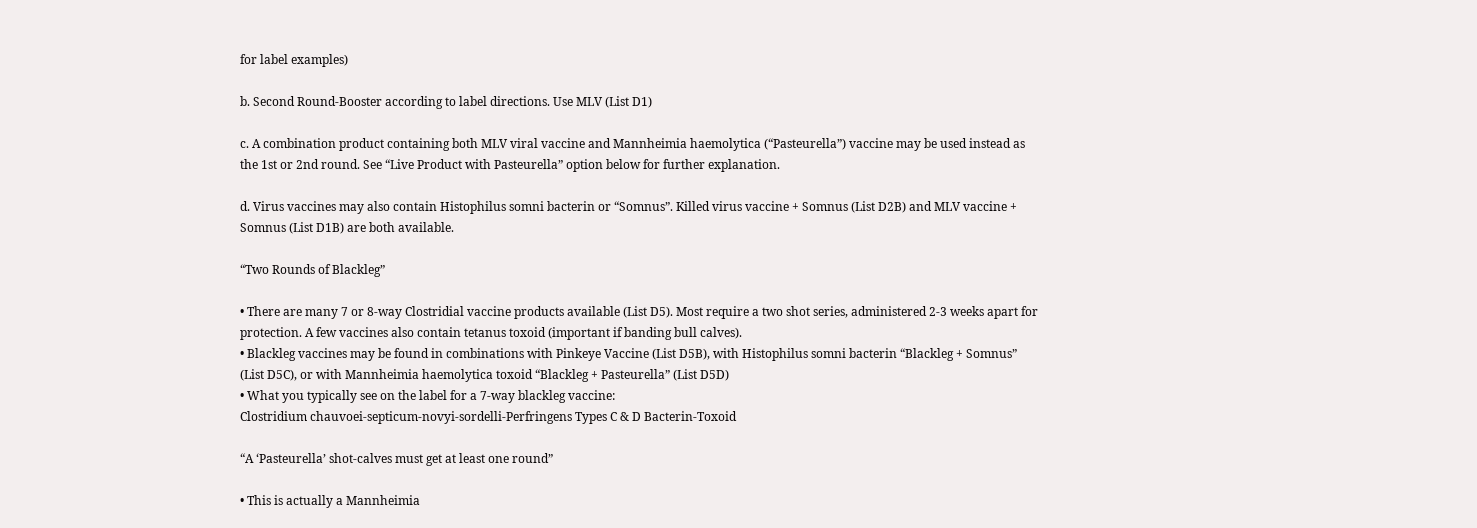for label examples)

b. Second Round-Booster according to label directions. Use MLV (List D1)

c. A combination product containing both MLV viral vaccine and Mannheimia haemolytica (“Pasteurella”) vaccine may be used instead as the 1st or 2nd round. See “Live Product with Pasteurella” option below for further explanation.

d. Virus vaccines may also contain Histophilus somni bacterin or “Somnus”. Killed virus vaccine + Somnus (List D2B) and MLV vaccine + Somnus (List D1B) are both available.

“Two Rounds of Blackleg”

• There are many 7 or 8-way Clostridial vaccine products available (List D5). Most require a two shot series, administered 2-3 weeks apart for protection. A few vaccines also contain tetanus toxoid (important if banding bull calves).
• Blackleg vaccines may be found in combinations with Pinkeye Vaccine (List D5B), with Histophilus somni bacterin “Blackleg + Somnus” (List D5C), or with Mannheimia haemolytica toxoid “Blackleg + Pasteurella” (List D5D)
• What you typically see on the label for a 7-way blackleg vaccine:
Clostridium chauvoei-septicum-novyi-sordelli-Perfringens Types C & D Bacterin-Toxoid

“A ‘Pasteurella’ shot-calves must get at least one round”

• This is actually a Mannheimia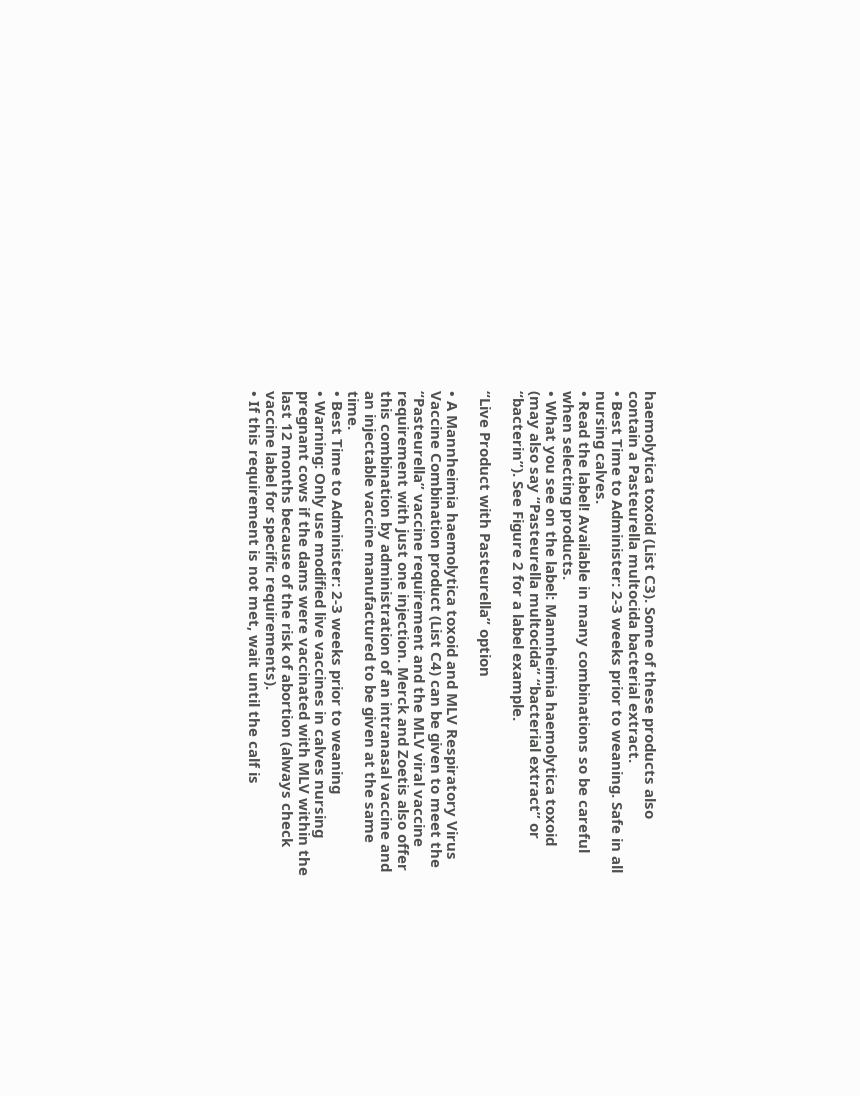haemolytica toxoid (List C3). Some of these products also contain a Pasteurella multocida bacterial extract.
• Best Time to Administer: 2-3 weeks prior to weaning. Safe in all nursing calves.
• Read the label! Available in many combinations so be careful when selecting products.
• What you see on the label: Mannheimia haemolytica toxoid (may also say “Pasteurella multocida” “bacterial extract” or “bacterin”). See Figure 2 for a label example.

“Live Product with Pasteurella” option

• A Mannheimia haemolytica toxoid and MLV Respiratory Virus Vaccine Combination product (List C4) can be given to meet the “Pasteurella” vaccine requirement and the MLV viral vaccine requirement with just one injection. Merck and Zoetis also offer this combination by administration of an intranasal vaccine and an injectable vaccine manufactured to be given at the same time.
• Best Time to Administer: 2-3 weeks prior to weaning
• Warning: Only use modified live vaccines in calves nursing pregnant cows if the dams were vaccinated with MLV within the last 12 months because of the risk of abortion (always check vaccine label for specific requirements).
• If this requirement is not met, wait until the calf is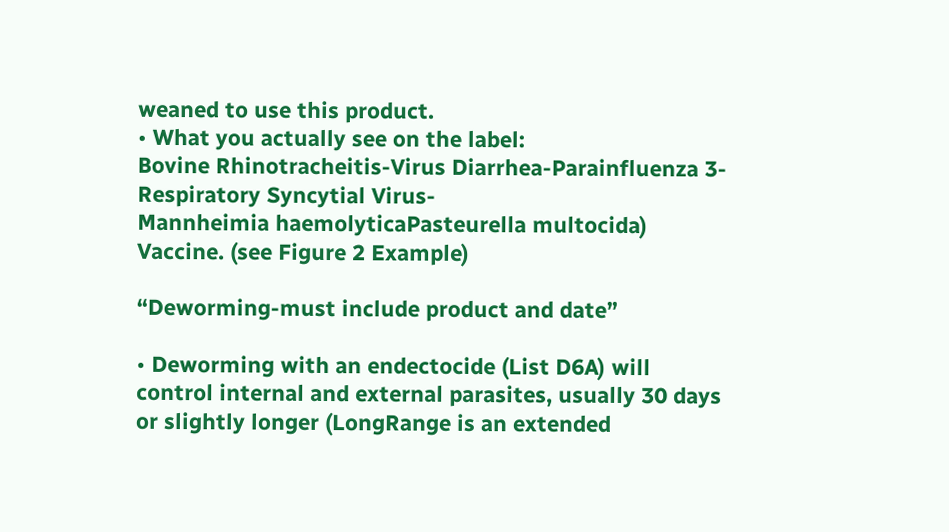weaned to use this product.
• What you actually see on the label:
Bovine Rhinotracheitis-Virus Diarrhea-Parainfluenza 3-Respiratory Syncytial Virus-
Mannheimia haemolyticaPasteurella multocida) Vaccine. (see Figure 2 Example)

“Deworming-must include product and date”

• Deworming with an endectocide (List D6A) will control internal and external parasites, usually 30 days or slightly longer (LongRange is an extended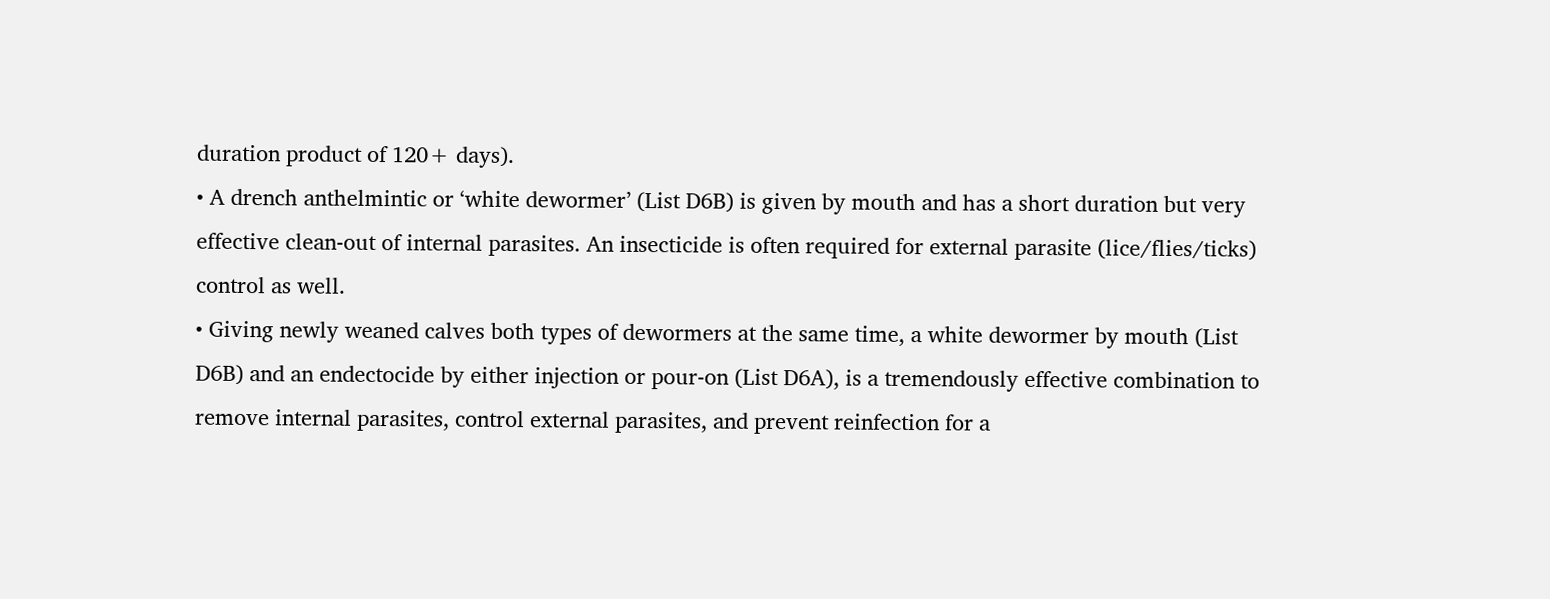duration product of 120+ days).
• A drench anthelmintic or ‘white dewormer’ (List D6B) is given by mouth and has a short duration but very effective clean-out of internal parasites. An insecticide is often required for external parasite (lice/flies/ticks) control as well.
• Giving newly weaned calves both types of dewormers at the same time, a white dewormer by mouth (List D6B) and an endectocide by either injection or pour-on (List D6A), is a tremendously effective combination to remove internal parasites, control external parasites, and prevent reinfection for a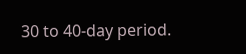30 to 40-day period.